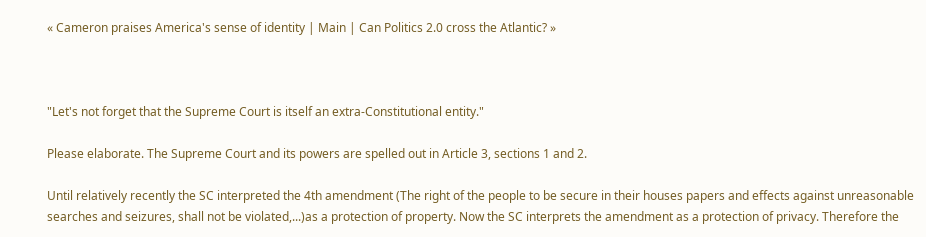« Cameron praises America's sense of identity | Main | Can Politics 2.0 cross the Atlantic? »



"Let's not forget that the Supreme Court is itself an extra-Constitutional entity."

Please elaborate. The Supreme Court and its powers are spelled out in Article 3, sections 1 and 2.

Until relatively recently the SC interpreted the 4th amendment (The right of the people to be secure in their houses papers and effects against unreasonable searches and seizures, shall not be violated,...)as a protection of property. Now the SC interprets the amendment as a protection of privacy. Therefore the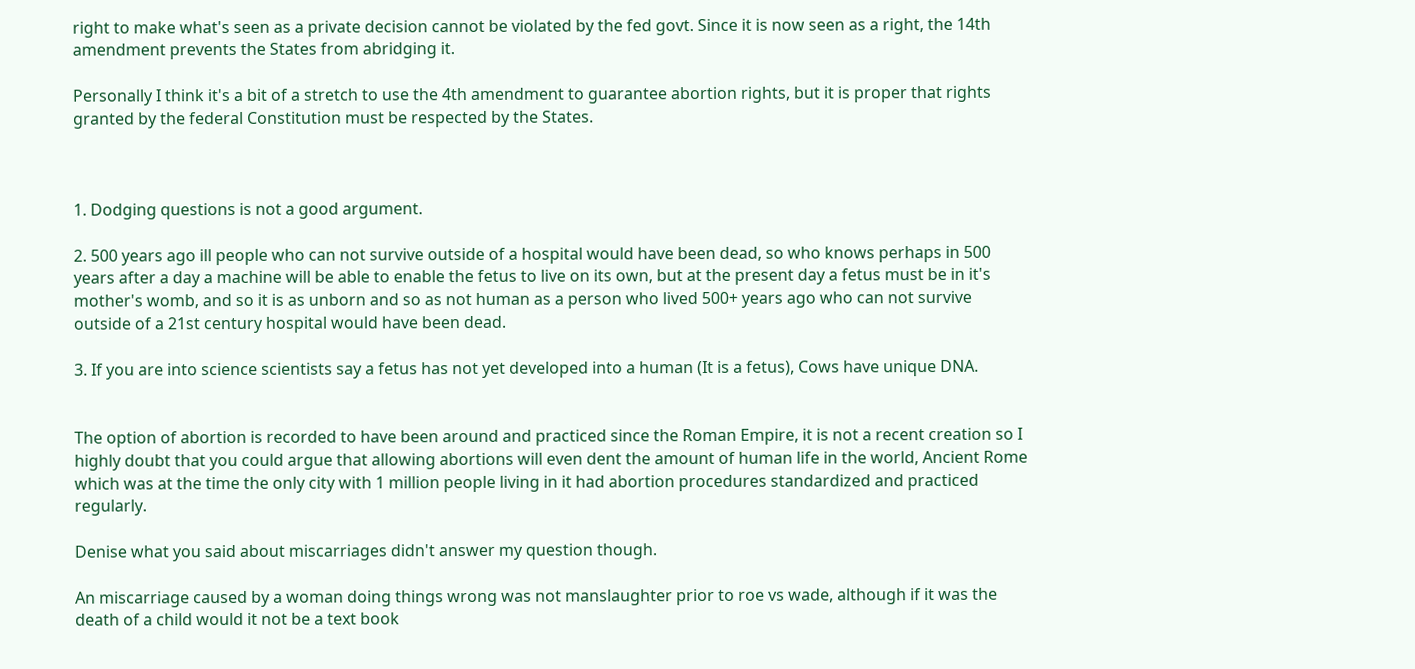right to make what's seen as a private decision cannot be violated by the fed govt. Since it is now seen as a right, the 14th amendment prevents the States from abridging it.

Personally I think it's a bit of a stretch to use the 4th amendment to guarantee abortion rights, but it is proper that rights granted by the federal Constitution must be respected by the States.



1. Dodging questions is not a good argument.

2. 500 years ago ill people who can not survive outside of a hospital would have been dead, so who knows perhaps in 500 years after a day a machine will be able to enable the fetus to live on its own, but at the present day a fetus must be in it's mother's womb, and so it is as unborn and so as not human as a person who lived 500+ years ago who can not survive outside of a 21st century hospital would have been dead.

3. If you are into science scientists say a fetus has not yet developed into a human (It is a fetus), Cows have unique DNA.


The option of abortion is recorded to have been around and practiced since the Roman Empire, it is not a recent creation so I highly doubt that you could argue that allowing abortions will even dent the amount of human life in the world, Ancient Rome which was at the time the only city with 1 million people living in it had abortion procedures standardized and practiced regularly.

Denise what you said about miscarriages didn't answer my question though.

An miscarriage caused by a woman doing things wrong was not manslaughter prior to roe vs wade, although if it was the death of a child would it not be a text book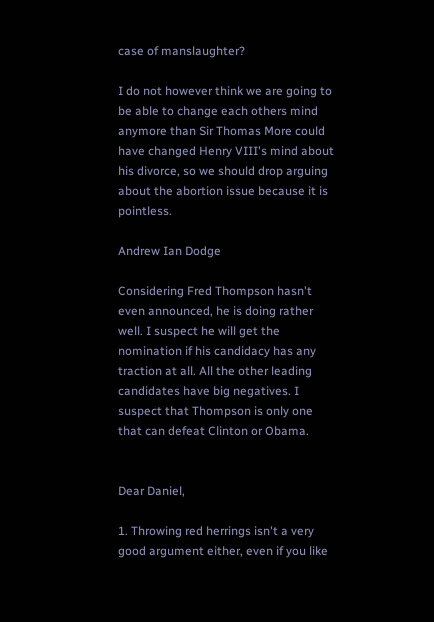case of manslaughter?

I do not however think we are going to be able to change each others mind anymore than Sir Thomas More could have changed Henry VIII's mind about his divorce, so we should drop arguing about the abortion issue because it is pointless.

Andrew Ian Dodge

Considering Fred Thompson hasn't even announced, he is doing rather well. I suspect he will get the nomination if his candidacy has any traction at all. All the other leading candidates have big negatives. I suspect that Thompson is only one that can defeat Clinton or Obama.


Dear Daniel,

1. Throwing red herrings isn't a very good argument either, even if you like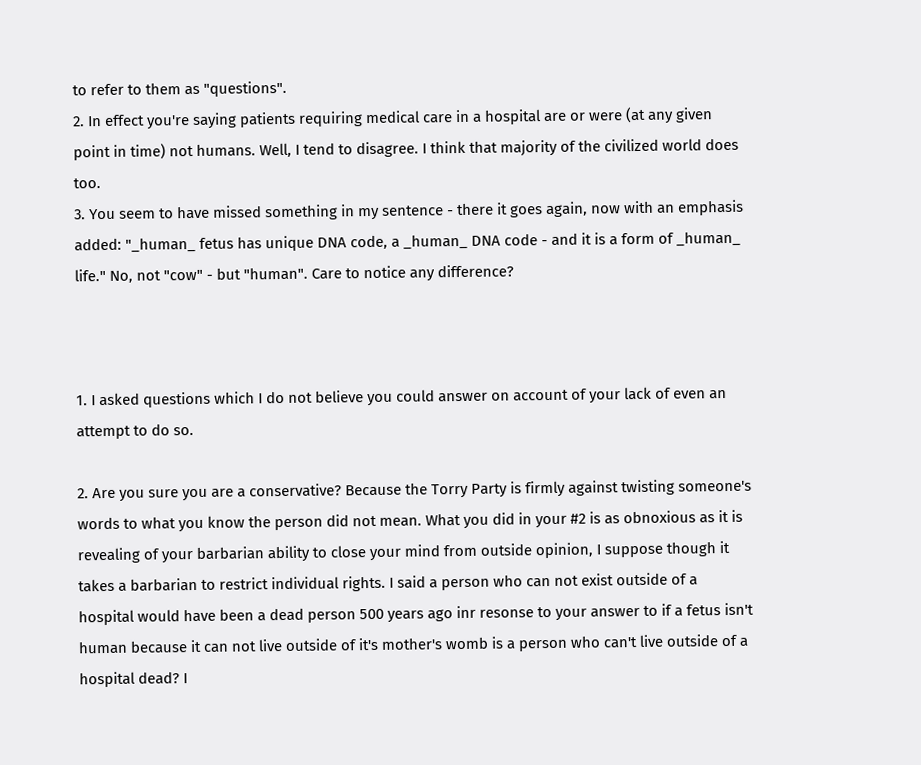to refer to them as "questions".
2. In effect you're saying patients requiring medical care in a hospital are or were (at any given point in time) not humans. Well, I tend to disagree. I think that majority of the civilized world does too.
3. You seem to have missed something in my sentence - there it goes again, now with an emphasis added: "_human_ fetus has unique DNA code, a _human_ DNA code - and it is a form of _human_ life." No, not "cow" - but "human". Care to notice any difference?



1. I asked questions which I do not believe you could answer on account of your lack of even an attempt to do so.

2. Are you sure you are a conservative? Because the Torry Party is firmly against twisting someone's words to what you know the person did not mean. What you did in your #2 is as obnoxious as it is revealing of your barbarian ability to close your mind from outside opinion, I suppose though it takes a barbarian to restrict individual rights. I said a person who can not exist outside of a hospital would have been a dead person 500 years ago inr resonse to your answer to if a fetus isn't human because it can not live outside of it's mother's womb is a person who can't live outside of a hospital dead? I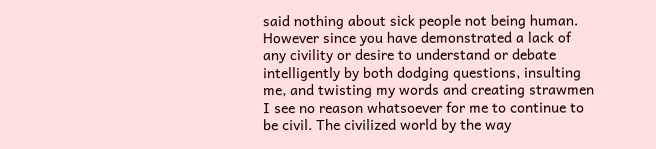said nothing about sick people not being human. However since you have demonstrated a lack of any civility or desire to understand or debate intelligently by both dodging questions, insulting me, and twisting my words and creating strawmen I see no reason whatsoever for me to continue to be civil. The civilized world by the way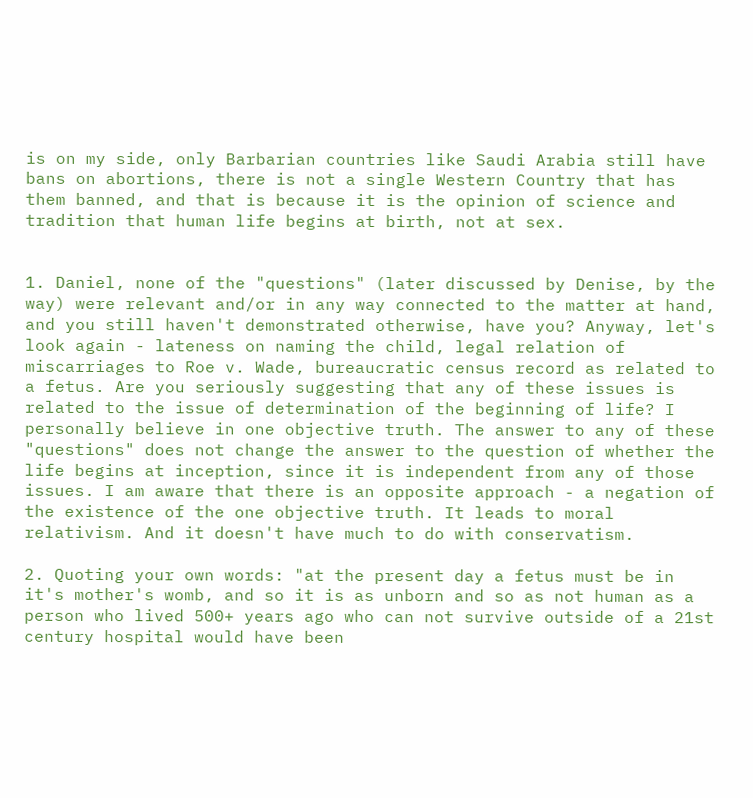is on my side, only Barbarian countries like Saudi Arabia still have bans on abortions, there is not a single Western Country that has them banned, and that is because it is the opinion of science and tradition that human life begins at birth, not at sex.


1. Daniel, none of the "questions" (later discussed by Denise, by the way) were relevant and/or in any way connected to the matter at hand, and you still haven't demonstrated otherwise, have you? Anyway, let's look again - lateness on naming the child, legal relation of miscarriages to Roe v. Wade, bureaucratic census record as related to a fetus. Are you seriously suggesting that any of these issues is related to the issue of determination of the beginning of life? I personally believe in one objective truth. The answer to any of these "questions" does not change the answer to the question of whether the life begins at inception, since it is independent from any of those issues. I am aware that there is an opposite approach - a negation of the existence of the one objective truth. It leads to moral relativism. And it doesn't have much to do with conservatism.

2. Quoting your own words: "at the present day a fetus must be in it's mother's womb, and so it is as unborn and so as not human as a person who lived 500+ years ago who can not survive outside of a 21st century hospital would have been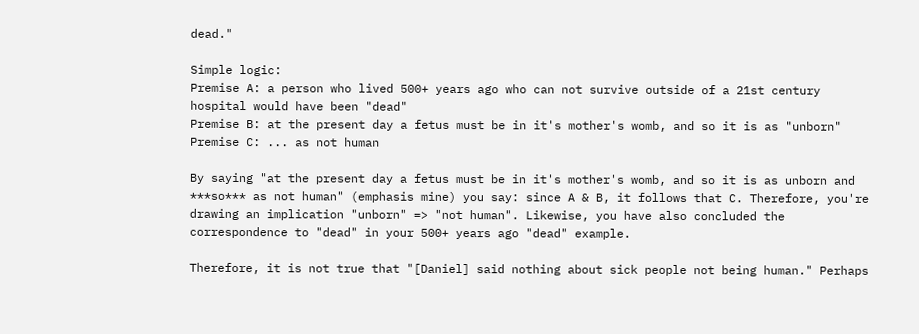dead."

Simple logic:
Premise A: a person who lived 500+ years ago who can not survive outside of a 21st century hospital would have been "dead"
Premise B: at the present day a fetus must be in it's mother's womb, and so it is as "unborn"
Premise C: ... as not human

By saying "at the present day a fetus must be in it's mother's womb, and so it is as unborn and ***so*** as not human" (emphasis mine) you say: since A & B, it follows that C. Therefore, you're drawing an implication "unborn" => "not human". Likewise, you have also concluded the correspondence to "dead" in your 500+ years ago "dead" example.

Therefore, it is not true that "[Daniel] said nothing about sick people not being human." Perhaps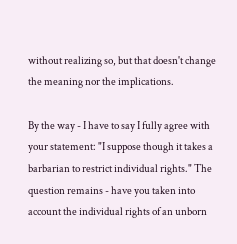without realizing so, but that doesn't change the meaning nor the implications.

By the way - I have to say I fully agree with your statement: "I suppose though it takes a barbarian to restrict individual rights." The question remains - have you taken into account the individual rights of an unborn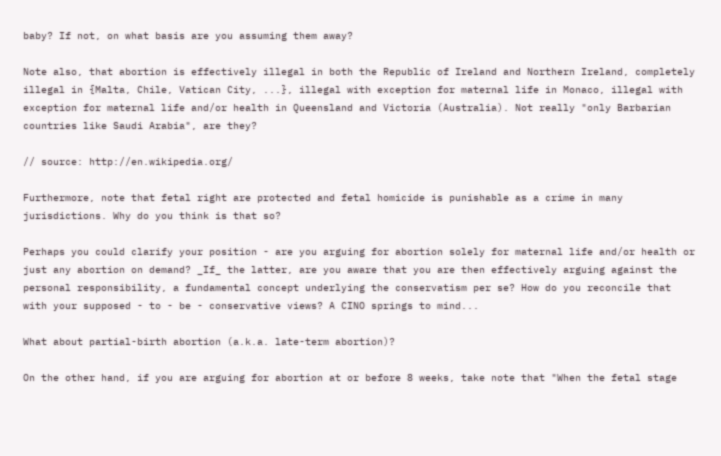baby? If not, on what basis are you assuming them away?

Note also, that abortion is effectively illegal in both the Republic of Ireland and Northern Ireland, completely illegal in {Malta, Chile, Vatican City, ...}, illegal with exception for maternal life in Monaco, illegal with exception for maternal life and/or health in Queensland and Victoria (Australia). Not really "only Barbarian countries like Saudi Arabia", are they?

// source: http://en.wikipedia.org/

Furthermore, note that fetal right are protected and fetal homicide is punishable as a crime in many jurisdictions. Why do you think is that so?

Perhaps you could clarify your position - are you arguing for abortion solely for maternal life and/or health or just any abortion on demand? _If_ the latter, are you aware that you are then effectively arguing against the personal responsibility, a fundamental concept underlying the conservatism per se? How do you reconcile that with your supposed - to - be - conservative views? A CINO springs to mind...

What about partial-birth abortion (a.k.a. late-term abortion)?

On the other hand, if you are arguing for abortion at or before 8 weeks, take note that "When the fetal stage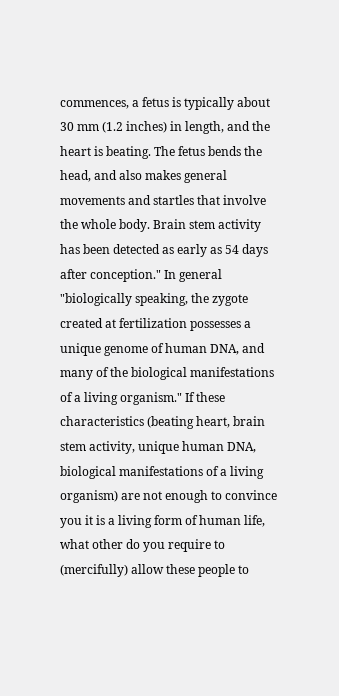commences, a fetus is typically about 30 mm (1.2 inches) in length, and the heart is beating. The fetus bends the head, and also makes general movements and startles that involve the whole body. Brain stem activity has been detected as early as 54 days after conception." In general "biologically speaking, the zygote created at fertilization possesses a unique genome of human DNA, and many of the biological manifestations of a living organism." If these characteristics (beating heart, brain stem activity, unique human DNA, biological manifestations of a living organism) are not enough to convince you it is a living form of human life, what other do you require to (mercifully) allow these people to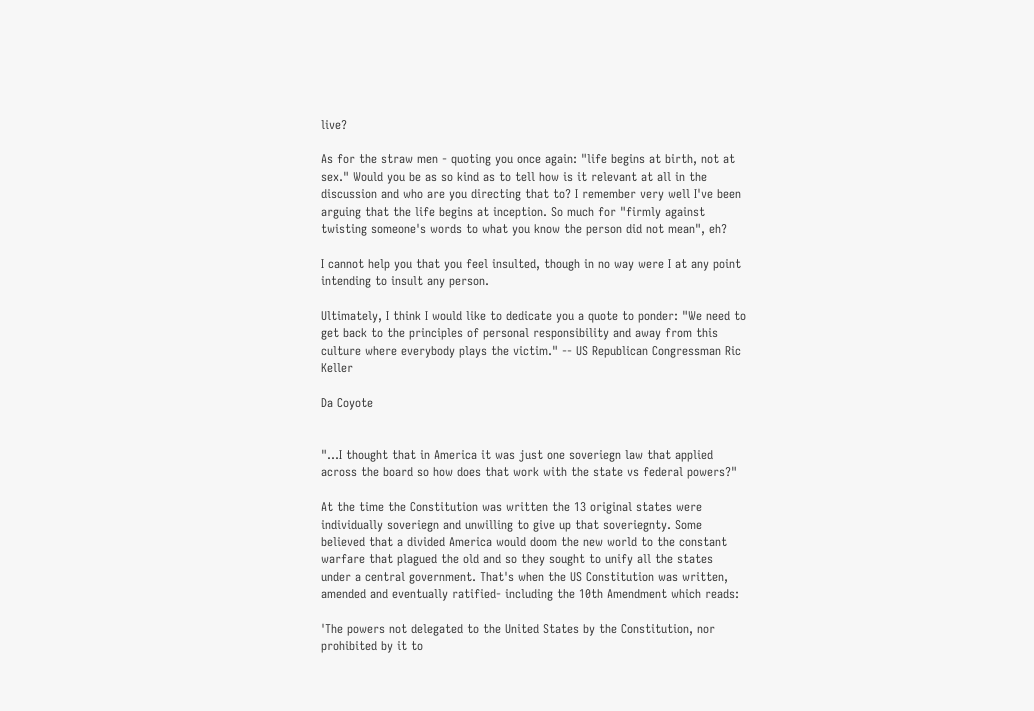live?

As for the straw men - quoting you once again: "life begins at birth, not at sex." Would you be as so kind as to tell how is it relevant at all in the discussion and who are you directing that to? I remember very well I've been arguing that the life begins at inception. So much for "firmly against twisting someone's words to what you know the person did not mean", eh?

I cannot help you that you feel insulted, though in no way were I at any point intending to insult any person.

Ultimately, I think I would like to dedicate you a quote to ponder: "We need to get back to the principles of personal responsibility and away from this culture where everybody plays the victim." -- US Republican Congressman Ric Keller

Da Coyote


"...I thought that in America it was just one soveriegn law that applied across the board so how does that work with the state vs federal powers?"

At the time the Constitution was written the 13 original states were individually soveriegn and unwilling to give up that soveriegnty. Some believed that a divided America would doom the new world to the constant warfare that plagued the old and so they sought to unify all the states under a central government. That's when the US Constitution was written, amended and eventually ratified- including the 10th Amendment which reads:

'The powers not delegated to the United States by the Constitution, nor prohibited by it to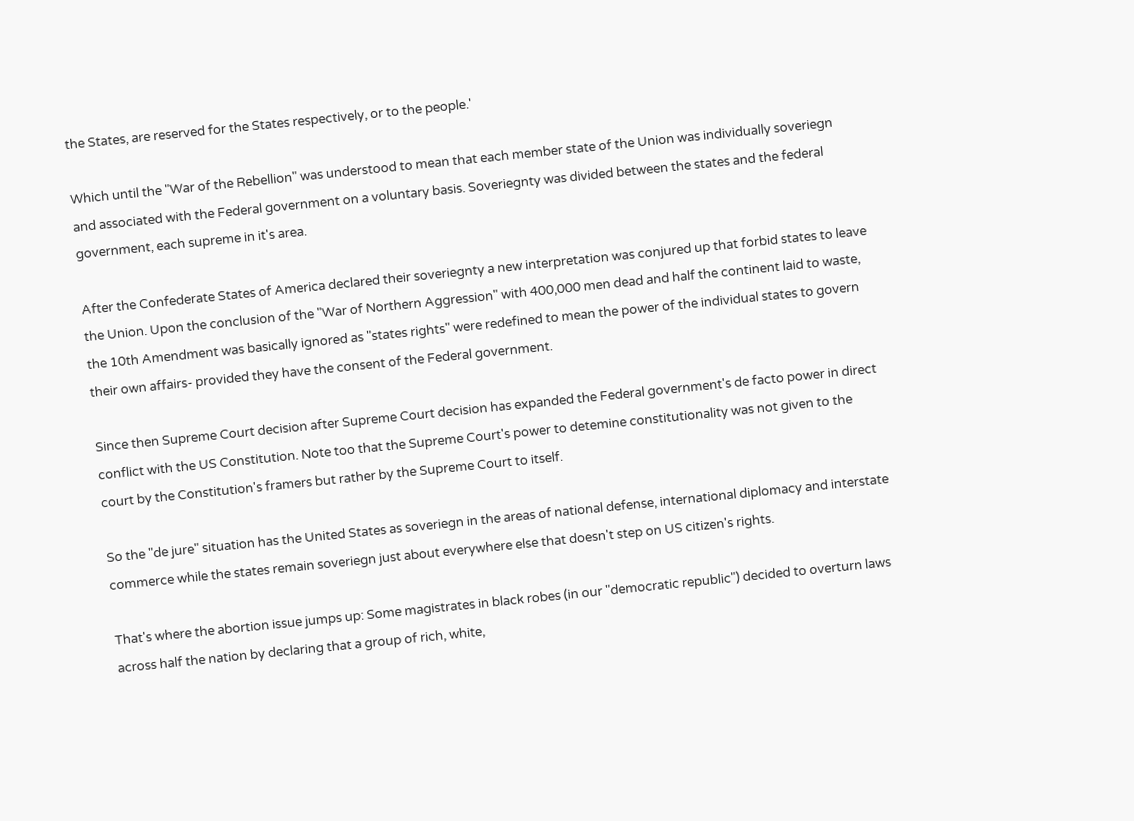the States, are reserved for the States respectively, or to the people.'

Which until the "War of the Rebellion" was understood to mean that each member state of the Union was individually soveriegn and associated with the Federal government on a voluntary basis. Soveriegnty was divided between the states and the federal government, each supreme in it's area.

After the Confederate States of America declared their soveriegnty a new interpretation was conjured up that forbid states to leave the Union. Upon the conclusion of the "War of Northern Aggression" with 400,000 men dead and half the continent laid to waste, the 10th Amendment was basically ignored as "states rights" were redefined to mean the power of the individual states to govern their own affairs- provided they have the consent of the Federal government.

Since then Supreme Court decision after Supreme Court decision has expanded the Federal government's de facto power in direct conflict with the US Constitution. Note too that the Supreme Court's power to detemine constitutionality was not given to the court by the Constitution's framers but rather by the Supreme Court to itself.

So the "de jure" situation has the United States as soveriegn in the areas of national defense, international diplomacy and interstate commerce while the states remain soveriegn just about everywhere else that doesn't step on US citizen's rights.

That's where the abortion issue jumps up: Some magistrates in black robes (in our "democratic republic") decided to overturn laws across half the nation by declaring that a group of rich, white,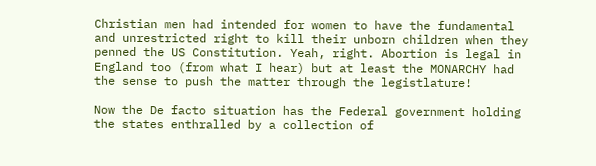Christian men had intended for women to have the fundamental and unrestricted right to kill their unborn children when they penned the US Constitution. Yeah, right. Abortion is legal in England too (from what I hear) but at least the MONARCHY had the sense to push the matter through the legistlature!

Now the De facto situation has the Federal government holding the states enthralled by a collection of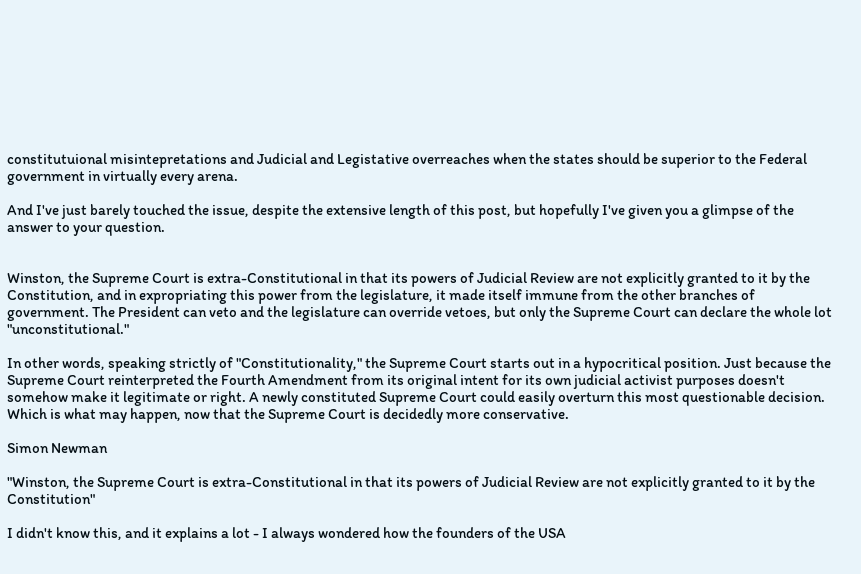constitutuional misintepretations and Judicial and Legistative overreaches when the states should be superior to the Federal government in virtually every arena.

And I've just barely touched the issue, despite the extensive length of this post, but hopefully I've given you a glimpse of the answer to your question.


Winston, the Supreme Court is extra-Constitutional in that its powers of Judicial Review are not explicitly granted to it by the Constitution, and in expropriating this power from the legislature, it made itself immune from the other branches of government. The President can veto and the legislature can override vetoes, but only the Supreme Court can declare the whole lot "unconstitutional."

In other words, speaking strictly of "Constitutionality," the Supreme Court starts out in a hypocritical position. Just because the Supreme Court reinterpreted the Fourth Amendment from its original intent for its own judicial activist purposes doesn't somehow make it legitimate or right. A newly constituted Supreme Court could easily overturn this most questionable decision. Which is what may happen, now that the Supreme Court is decidedly more conservative.

Simon Newman

"Winston, the Supreme Court is extra-Constitutional in that its powers of Judicial Review are not explicitly granted to it by the Constitution"

I didn't know this, and it explains a lot - I always wondered how the founders of the USA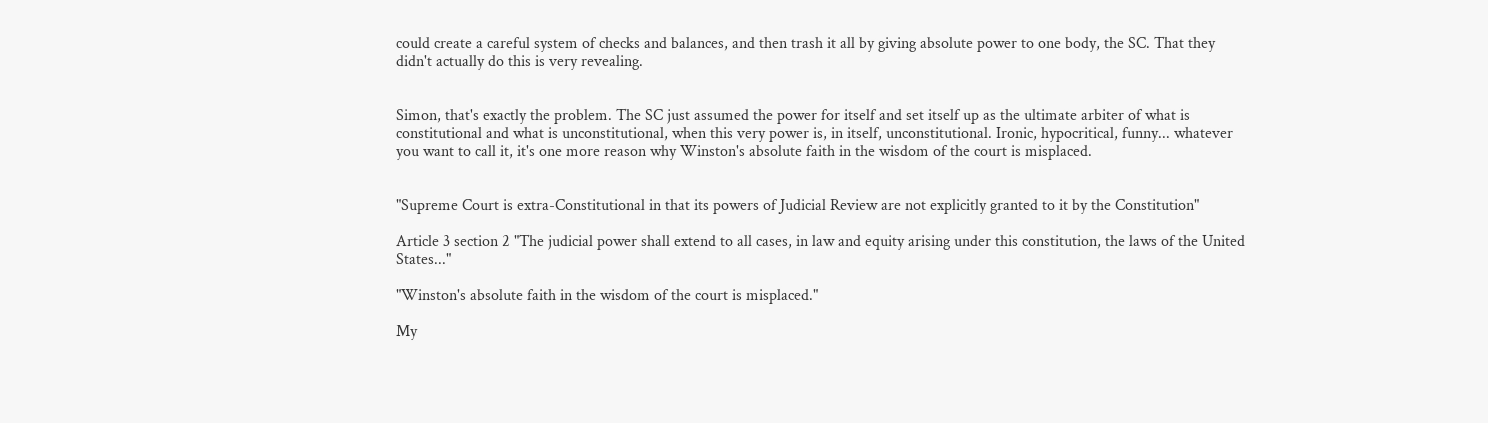could create a careful system of checks and balances, and then trash it all by giving absolute power to one body, the SC. That they didn't actually do this is very revealing.


Simon, that's exactly the problem. The SC just assumed the power for itself and set itself up as the ultimate arbiter of what is constitutional and what is unconstitutional, when this very power is, in itself, unconstitutional. Ironic, hypocritical, funny... whatever you want to call it, it's one more reason why Winston's absolute faith in the wisdom of the court is misplaced.


"Supreme Court is extra-Constitutional in that its powers of Judicial Review are not explicitly granted to it by the Constitution"

Article 3 section 2 "The judicial power shall extend to all cases, in law and equity arising under this constitution, the laws of the United States..."

"Winston's absolute faith in the wisdom of the court is misplaced."

My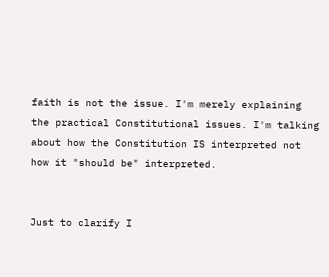faith is not the issue. I'm merely explaining the practical Constitutional issues. I'm talking about how the Constitution IS interpreted not how it "should be" interpreted.


Just to clarify I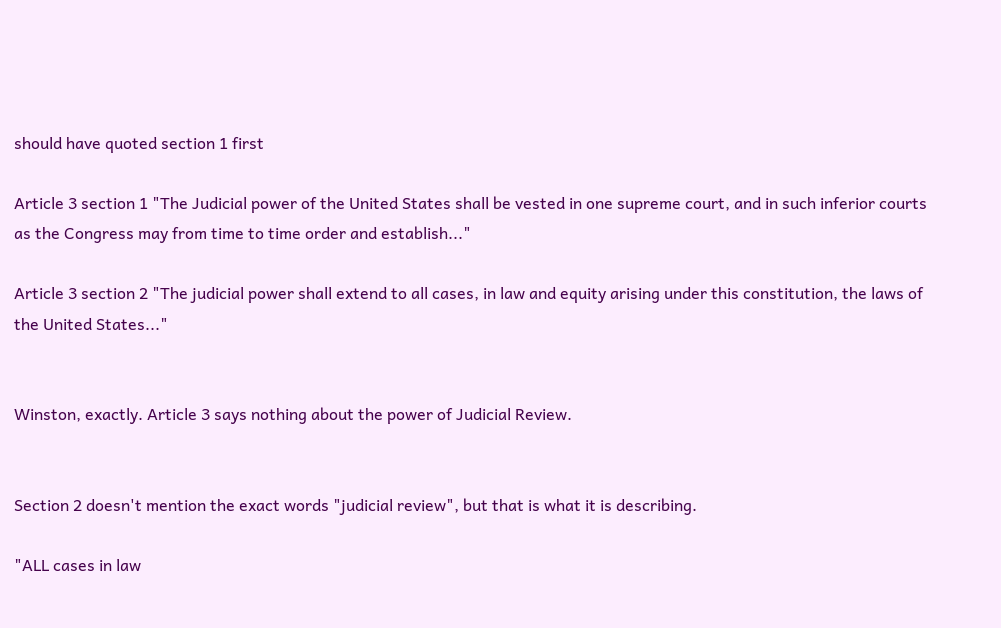should have quoted section 1 first

Article 3 section 1 "The Judicial power of the United States shall be vested in one supreme court, and in such inferior courts as the Congress may from time to time order and establish..."

Article 3 section 2 "The judicial power shall extend to all cases, in law and equity arising under this constitution, the laws of the United States..."


Winston, exactly. Article 3 says nothing about the power of Judicial Review.


Section 2 doesn't mention the exact words "judicial review", but that is what it is describing.

"ALL cases in law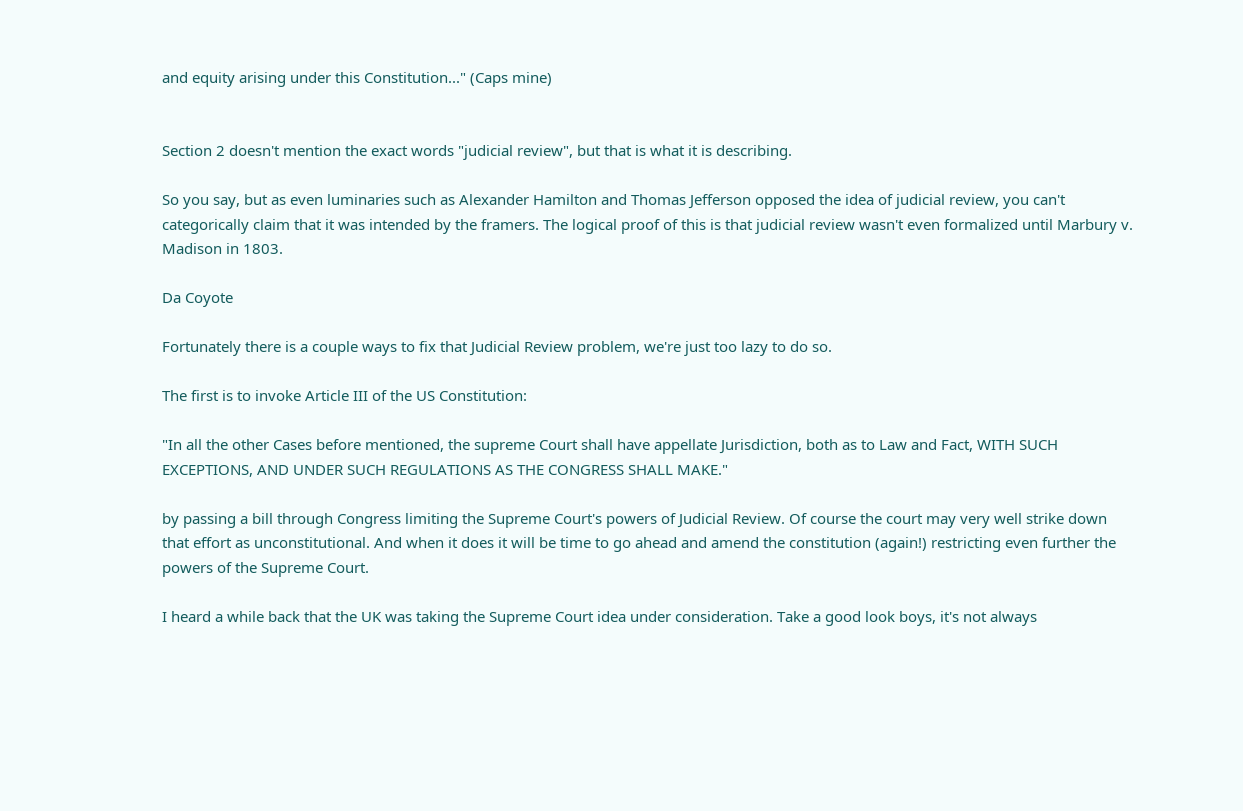and equity arising under this Constitution..." (Caps mine)


Section 2 doesn't mention the exact words "judicial review", but that is what it is describing.

So you say, but as even luminaries such as Alexander Hamilton and Thomas Jefferson opposed the idea of judicial review, you can't categorically claim that it was intended by the framers. The logical proof of this is that judicial review wasn't even formalized until Marbury v. Madison in 1803.

Da Coyote

Fortunately there is a couple ways to fix that Judicial Review problem, we're just too lazy to do so.

The first is to invoke Article III of the US Constitution:

"In all the other Cases before mentioned, the supreme Court shall have appellate Jurisdiction, both as to Law and Fact, WITH SUCH EXCEPTIONS, AND UNDER SUCH REGULATIONS AS THE CONGRESS SHALL MAKE."

by passing a bill through Congress limiting the Supreme Court's powers of Judicial Review. Of course the court may very well strike down that effort as unconstitutional. And when it does it will be time to go ahead and amend the constitution (again!) restricting even further the powers of the Supreme Court.

I heard a while back that the UK was taking the Supreme Court idea under consideration. Take a good look boys, it's not always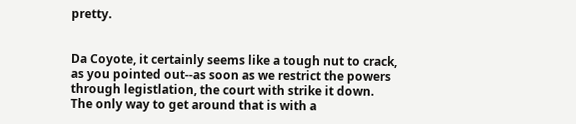pretty.


Da Coyote, it certainly seems like a tough nut to crack, as you pointed out--as soon as we restrict the powers through legistlation, the court with strike it down. The only way to get around that is with a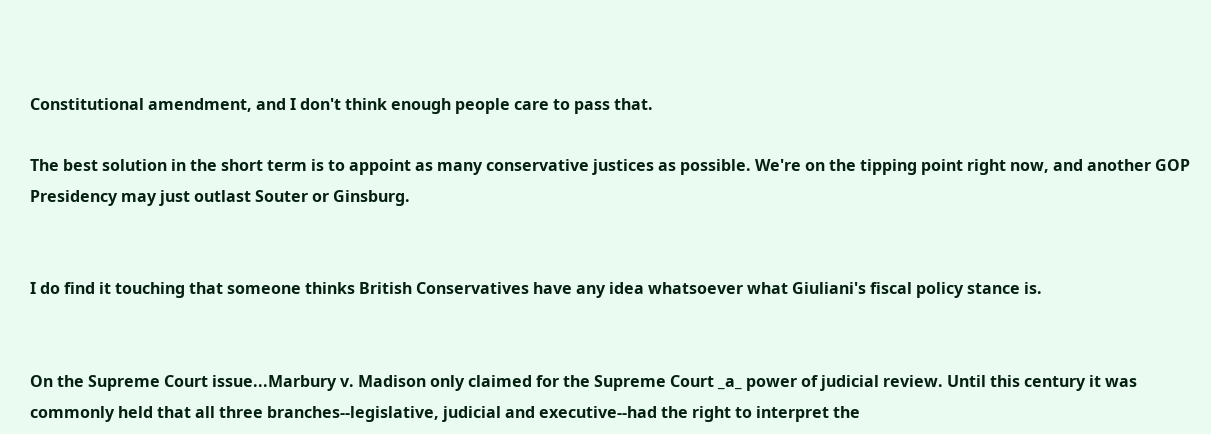Constitutional amendment, and I don't think enough people care to pass that.

The best solution in the short term is to appoint as many conservative justices as possible. We're on the tipping point right now, and another GOP Presidency may just outlast Souter or Ginsburg.


I do find it touching that someone thinks British Conservatives have any idea whatsoever what Giuliani's fiscal policy stance is.


On the Supreme Court issue...Marbury v. Madison only claimed for the Supreme Court _a_ power of judicial review. Until this century it was commonly held that all three branches--legislative, judicial and executive--had the right to interpret the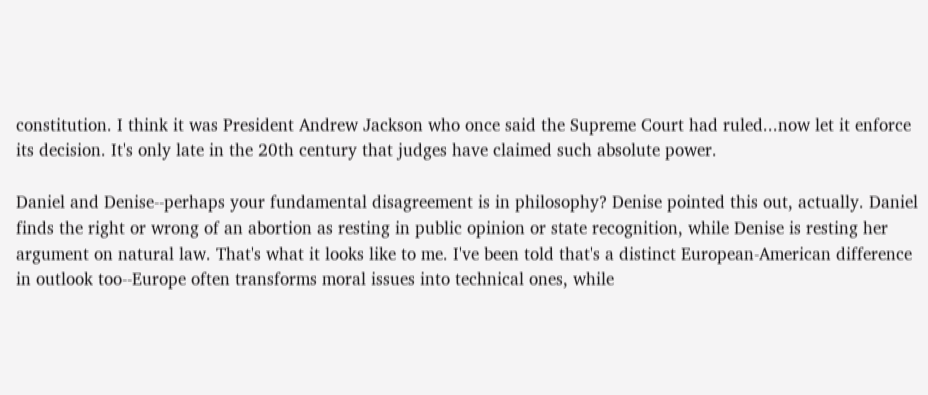constitution. I think it was President Andrew Jackson who once said the Supreme Court had ruled...now let it enforce its decision. It's only late in the 20th century that judges have claimed such absolute power.

Daniel and Denise--perhaps your fundamental disagreement is in philosophy? Denise pointed this out, actually. Daniel finds the right or wrong of an abortion as resting in public opinion or state recognition, while Denise is resting her argument on natural law. That's what it looks like to me. I've been told that's a distinct European-American difference in outlook too--Europe often transforms moral issues into technical ones, while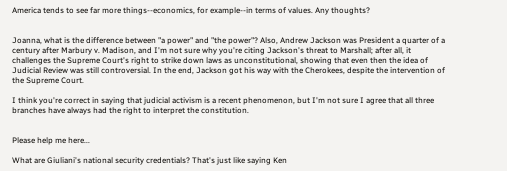America tends to see far more things--economics, for example--in terms of values. Any thoughts?


Joanna, what is the difference between "a power" and "the power"? Also, Andrew Jackson was President a quarter of a century after Marbury v. Madison, and I'm not sure why you're citing Jackson's threat to Marshall; after all, it challenges the Supreme Court's right to strike down laws as unconstitutional, showing that even then the idea of Judicial Review was still controversial. In the end, Jackson got his way with the Cherokees, despite the intervention of the Supreme Court.

I think you're correct in saying that judicial activism is a recent phenomenon, but I'm not sure I agree that all three branches have always had the right to interpret the constitution.


Please help me here...

What are Giuliani's national security credentials? That's just like saying Ken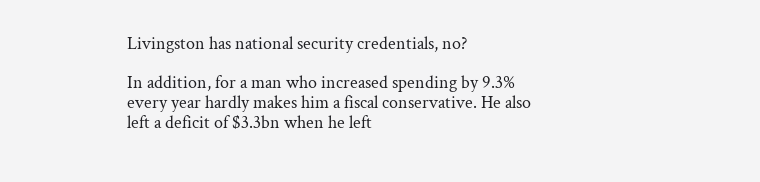Livingston has national security credentials, no?

In addition, for a man who increased spending by 9.3% every year hardly makes him a fiscal conservative. He also left a deficit of $3.3bn when he left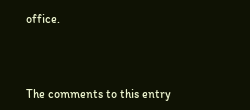office.



The comments to this entry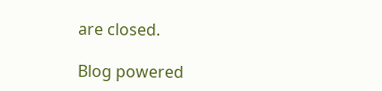are closed.

Blog powered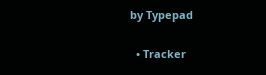by Typepad


  • Tracker